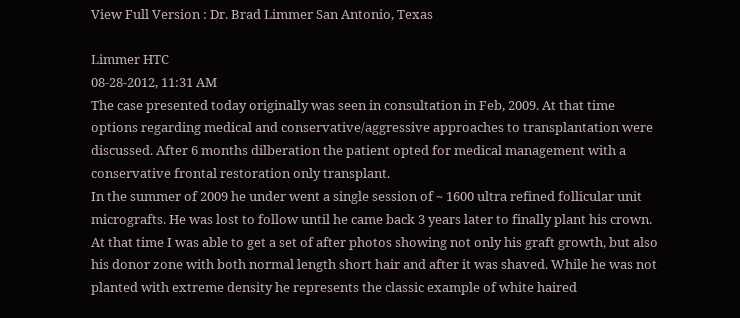View Full Version : Dr. Brad Limmer San Antonio, Texas

Limmer HTC
08-28-2012, 11:31 AM
The case presented today originally was seen in consultation in Feb, 2009. At that time options regarding medical and conservative/aggressive approaches to transplantation were discussed. After 6 months dilberation the patient opted for medical management with a conservative frontal restoration only transplant.
In the summer of 2009 he under went a single session of ~ 1600 ultra refined follicular unit micrografts. He was lost to follow until he came back 3 years later to finally plant his crown. At that time I was able to get a set of after photos showing not only his graft growth, but also his donor zone with both normal length short hair and after it was shaved. While he was not planted with extreme density he represents the classic example of white haired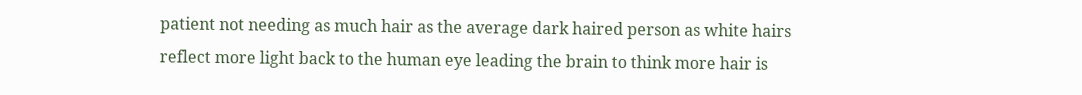patient not needing as much hair as the average dark haired person as white hairs reflect more light back to the human eye leading the brain to think more hair is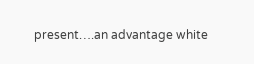present….an advantage white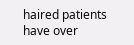haired patients have over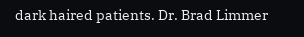dark haired patients. Dr. Brad Limmer